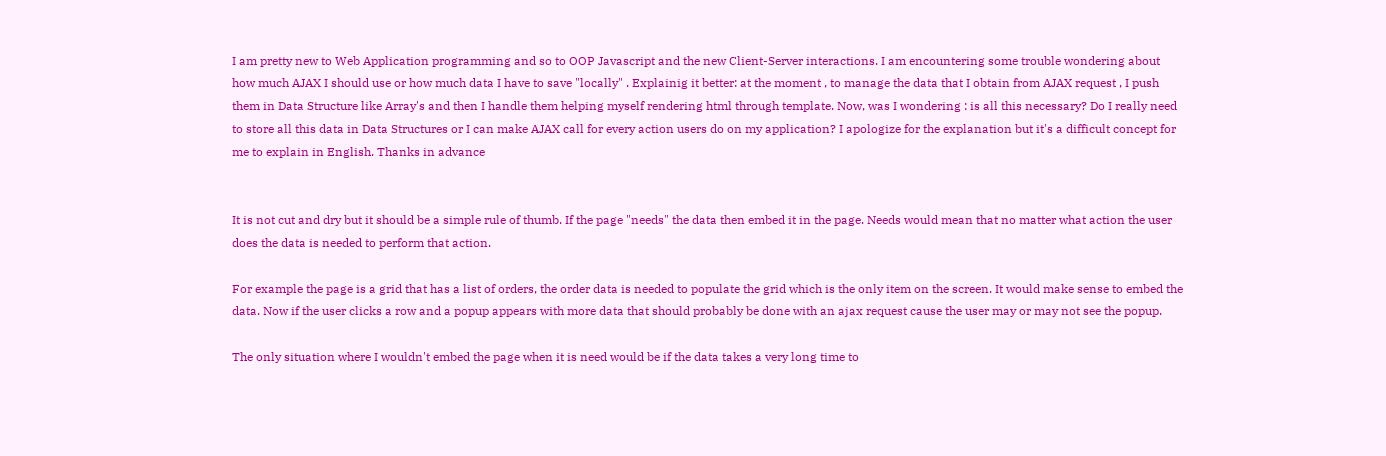I am pretty new to Web Application programming and so to OOP Javascript and the new Client-Server interactions. I am encountering some trouble wondering about how much AJAX I should use or how much data I have to save "locally" . Explainig it better: at the moment , to manage the data that I obtain from AJAX request , I push them in Data Structure like Array's and then I handle them helping myself rendering html through template. Now, was I wondering : is all this necessary? Do I really need to store all this data in Data Structures or I can make AJAX call for every action users do on my application? I apologize for the explanation but it's a difficult concept for me to explain in English. Thanks in advance


It is not cut and dry but it should be a simple rule of thumb. If the page "needs" the data then embed it in the page. Needs would mean that no matter what action the user does the data is needed to perform that action.

For example the page is a grid that has a list of orders, the order data is needed to populate the grid which is the only item on the screen. It would make sense to embed the data. Now if the user clicks a row and a popup appears with more data that should probably be done with an ajax request cause the user may or may not see the popup.

The only situation where I wouldn't embed the page when it is need would be if the data takes a very long time to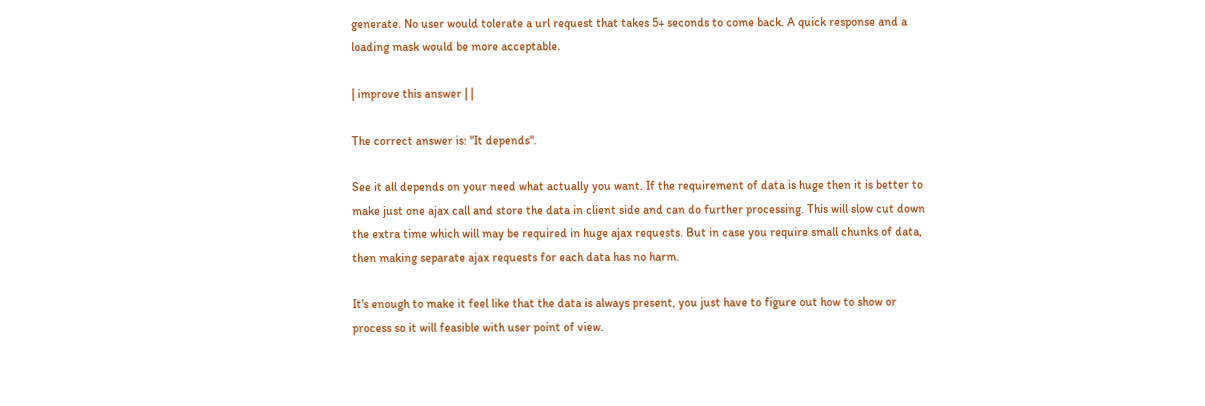generate. No user would tolerate a url request that takes 5+ seconds to come back. A quick response and a loading mask would be more acceptable.

| improve this answer | |

The correct answer is: "It depends".

See it all depends on your need what actually you want. If the requirement of data is huge then it is better to make just one ajax call and store the data in client side and can do further processing. This will slow cut down the extra time which will may be required in huge ajax requests. But in case you require small chunks of data, then making separate ajax requests for each data has no harm.

It's enough to make it feel like that the data is always present, you just have to figure out how to show or process so it will feasible with user point of view.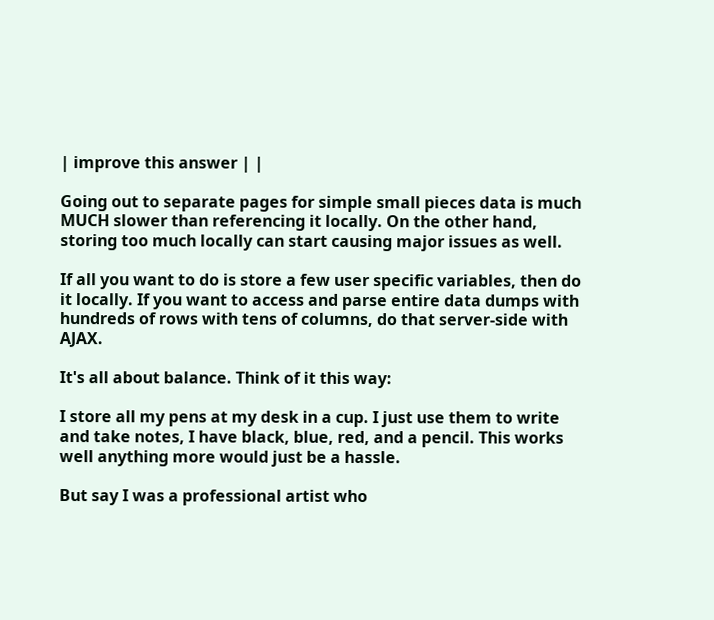| improve this answer | |

Going out to separate pages for simple small pieces data is much MUCH slower than referencing it locally. On the other hand, storing too much locally can start causing major issues as well.

If all you want to do is store a few user specific variables, then do it locally. If you want to access and parse entire data dumps with hundreds of rows with tens of columns, do that server-side with AJAX.

It's all about balance. Think of it this way:

I store all my pens at my desk in a cup. I just use them to write and take notes, I have black, blue, red, and a pencil. This works well anything more would just be a hassle.

But say I was a professional artist who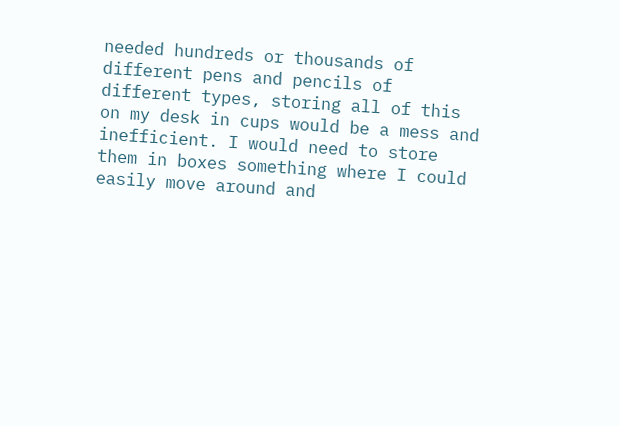needed hundreds or thousands of different pens and pencils of different types, storing all of this on my desk in cups would be a mess and inefficient. I would need to store them in boxes something where I could easily move around and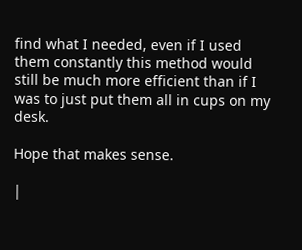find what I needed, even if I used them constantly this method would still be much more efficient than if I was to just put them all in cups on my desk.

Hope that makes sense.

|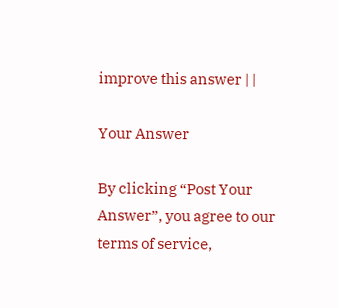improve this answer | |

Your Answer

By clicking “Post Your Answer”, you agree to our terms of service,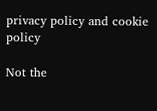privacy policy and cookie policy

Not the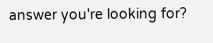answer you're looking for?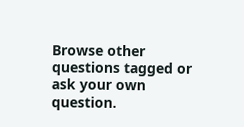Browse other questions tagged or ask your own question.